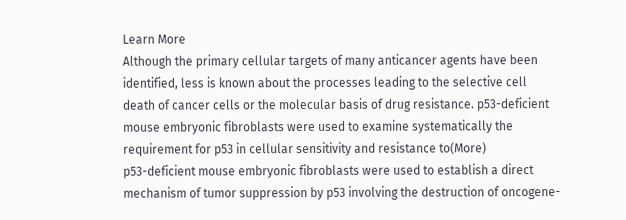Learn More
Although the primary cellular targets of many anticancer agents have been identified, less is known about the processes leading to the selective cell death of cancer cells or the molecular basis of drug resistance. p53-deficient mouse embryonic fibroblasts were used to examine systematically the requirement for p53 in cellular sensitivity and resistance to(More)
p53-deficient mouse embryonic fibroblasts were used to establish a direct mechanism of tumor suppression by p53 involving the destruction of oncogene-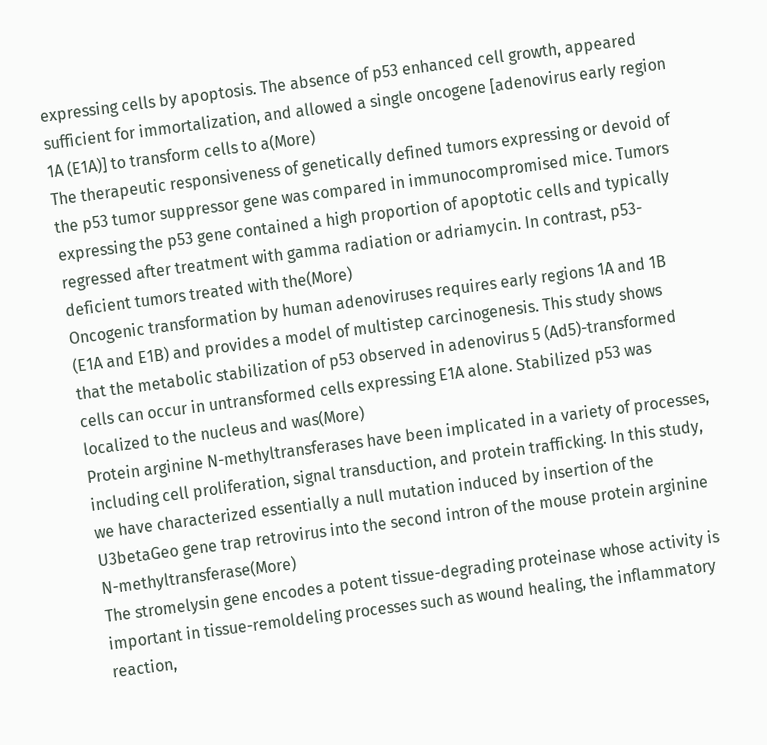expressing cells by apoptosis. The absence of p53 enhanced cell growth, appeared sufficient for immortalization, and allowed a single oncogene [adenovirus early region 1A (E1A)] to transform cells to a(More)
The therapeutic responsiveness of genetically defined tumors expressing or devoid of the p53 tumor suppressor gene was compared in immunocompromised mice. Tumors expressing the p53 gene contained a high proportion of apoptotic cells and typically regressed after treatment with gamma radiation or adriamycin. In contrast, p53-deficient tumors treated with the(More)
Oncogenic transformation by human adenoviruses requires early regions 1A and 1B (E1A and E1B) and provides a model of multistep carcinogenesis. This study shows that the metabolic stabilization of p53 observed in adenovirus 5 (Ad5)-transformed cells can occur in untransformed cells expressing E1A alone. Stabilized p53 was localized to the nucleus and was(More)
Protein arginine N-methyltransferases have been implicated in a variety of processes, including cell proliferation, signal transduction, and protein trafficking. In this study, we have characterized essentially a null mutation induced by insertion of the U3betaGeo gene trap retrovirus into the second intron of the mouse protein arginine N-methyltransferase(More)
The stromelysin gene encodes a potent tissue-degrading proteinase whose activity is important in tissue-remoldeling processes such as wound healing, the inflammatory reaction,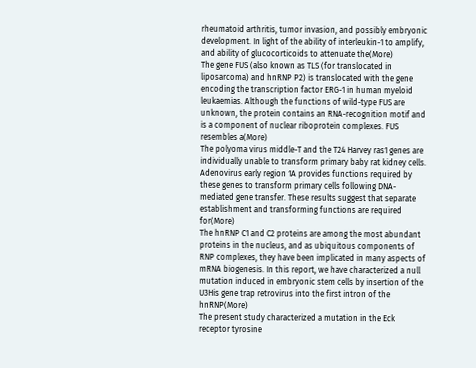rheumatoid arthritis, tumor invasion, and possibly embryonic development. In light of the ability of interleukin-1 to amplify, and ability of glucocorticoids to attenuate the(More)
The gene FUS (also known as TLS (for translocated in liposarcoma) and hnRNP P2) is translocated with the gene encoding the transcription factor ERG-1 in human myeloid leukaemias. Although the functions of wild-type FUS are unknown, the protein contains an RNA-recognition motif and is a component of nuclear riboprotein complexes. FUS resembles a(More)
The polyoma virus middle-T and the T24 Harvey ras1 genes are individually unable to transform primary baby rat kidney cells. Adenovirus early region 1A provides functions required by these genes to transform primary cells following DNA-mediated gene transfer. These results suggest that separate establishment and transforming functions are required for(More)
The hnRNP C1 and C2 proteins are among the most abundant proteins in the nucleus, and as ubiquitous components of RNP complexes, they have been implicated in many aspects of mRNA biogenesis. In this report, we have characterized a null mutation induced in embryonic stem cells by insertion of the U3His gene trap retrovirus into the first intron of the hnRNP(More)
The present study characterized a mutation in the Eck receptor tyrosine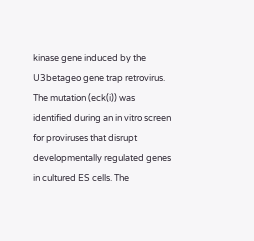kinase gene induced by the U3betageo gene trap retrovirus. The mutation (eck(i)) was identified during an in vitro screen for proviruses that disrupt developmentally regulated genes in cultured ES cells. The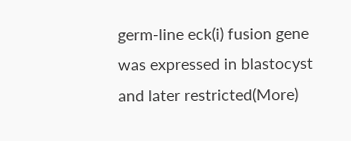germ-line eck(i) fusion gene was expressed in blastocyst and later restricted(More)